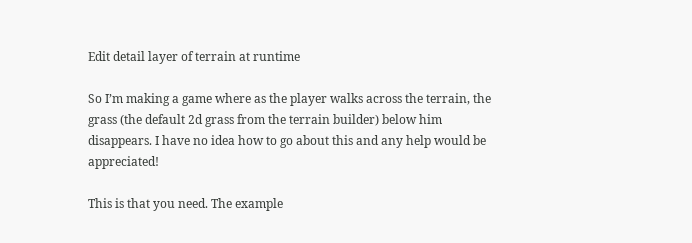Edit detail layer of terrain at runtime

So I’m making a game where as the player walks across the terrain, the grass (the default 2d grass from the terrain builder) below him disappears. I have no idea how to go about this and any help would be appreciated!

This is that you need. The example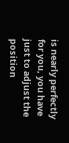is nearly perfectly for you, you have just to adjust the position